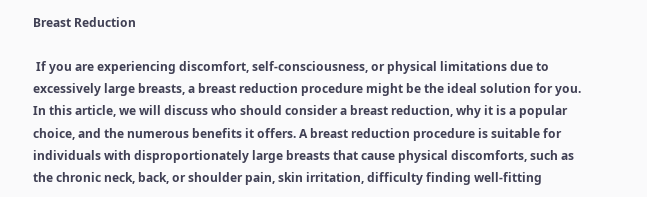Breast Reduction

 If you are experiencing discomfort, self-consciousness, or physical limitations due to excessively large breasts, a breast reduction procedure might be the ideal solution for you. In this article, we will discuss who should consider a breast reduction, why it is a popular choice, and the numerous benefits it offers. A breast reduction procedure is suitable for individuals with disproportionately large breasts that cause physical discomforts, such as the chronic neck, back, or shoulder pain, skin irritation, difficulty finding well-fitting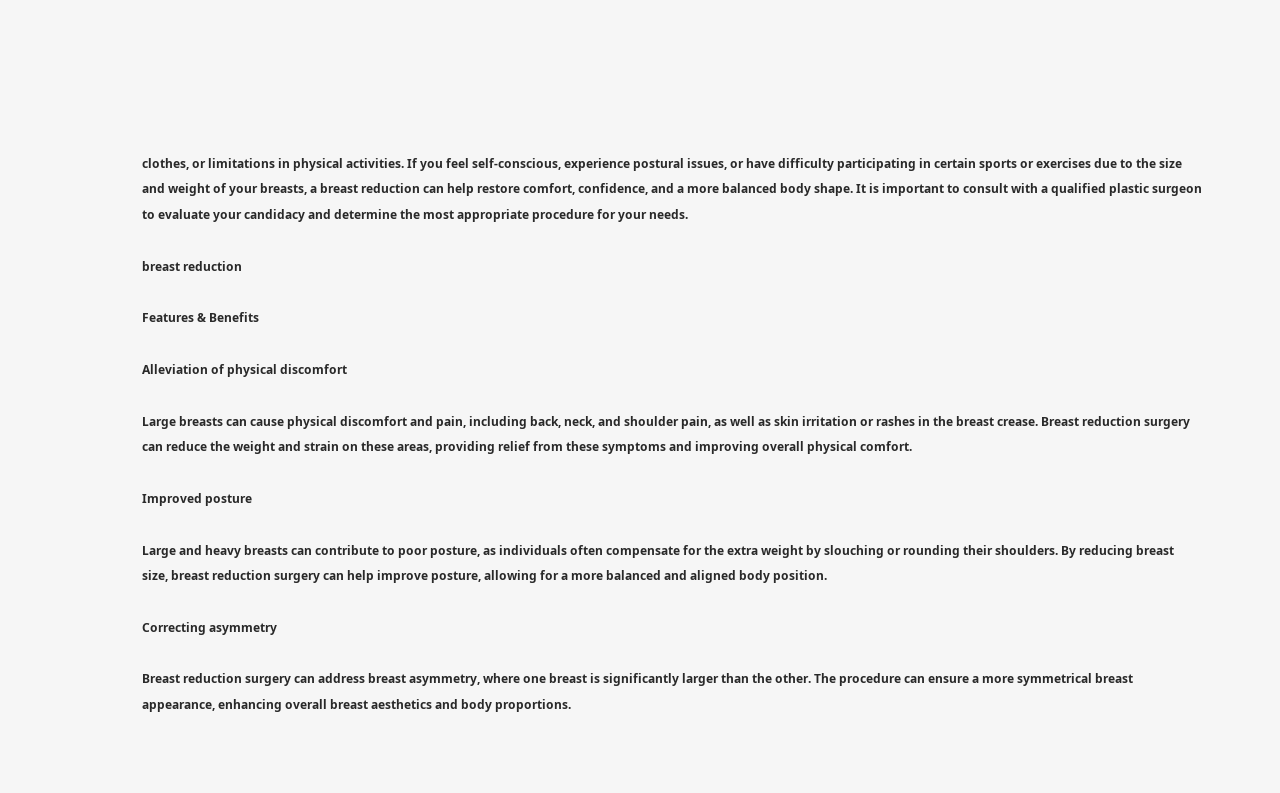clothes, or limitations in physical activities. If you feel self-conscious, experience postural issues, or have difficulty participating in certain sports or exercises due to the size and weight of your breasts, a breast reduction can help restore comfort, confidence, and a more balanced body shape. It is important to consult with a qualified plastic surgeon to evaluate your candidacy and determine the most appropriate procedure for your needs.

breast reduction

Features & Benefits

Alleviation of physical discomfort

Large breasts can cause physical discomfort and pain, including back, neck, and shoulder pain, as well as skin irritation or rashes in the breast crease. Breast reduction surgery can reduce the weight and strain on these areas, providing relief from these symptoms and improving overall physical comfort.

Improved posture

Large and heavy breasts can contribute to poor posture, as individuals often compensate for the extra weight by slouching or rounding their shoulders. By reducing breast size, breast reduction surgery can help improve posture, allowing for a more balanced and aligned body position.

Correcting asymmetry

Breast reduction surgery can address breast asymmetry, where one breast is significantly larger than the other. The procedure can ensure a more symmetrical breast appearance, enhancing overall breast aesthetics and body proportions.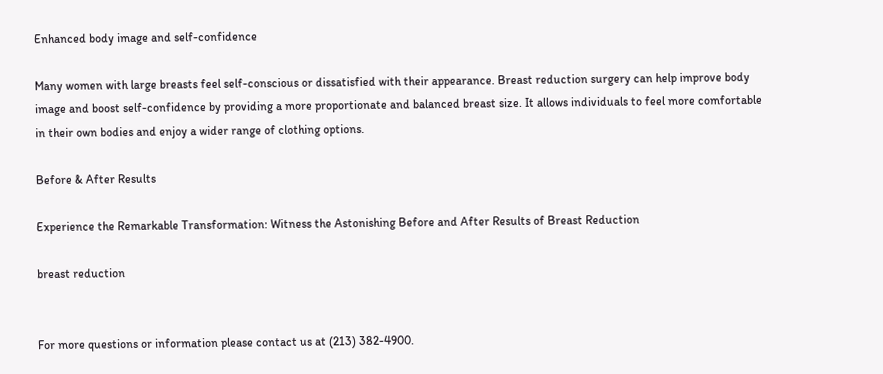Enhanced body image and self-confidence

Many women with large breasts feel self-conscious or dissatisfied with their appearance. Breast reduction surgery can help improve body image and boost self-confidence by providing a more proportionate and balanced breast size. It allows individuals to feel more comfortable in their own bodies and enjoy a wider range of clothing options.

Before & After Results

Experience the Remarkable Transformation: Witness the Astonishing Before and After Results of Breast Reduction

breast reduction


For more questions or information please contact us at (213) 382-4900.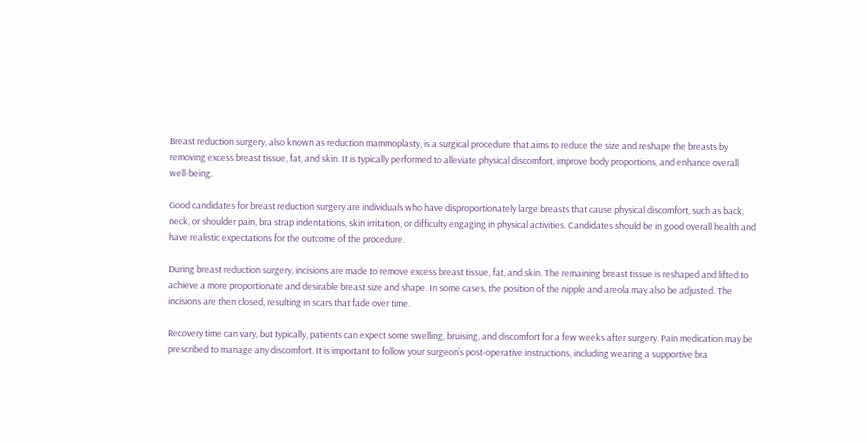Breast reduction surgery, also known as reduction mammoplasty, is a surgical procedure that aims to reduce the size and reshape the breasts by removing excess breast tissue, fat, and skin. It is typically performed to alleviate physical discomfort, improve body proportions, and enhance overall well-being.

Good candidates for breast reduction surgery are individuals who have disproportionately large breasts that cause physical discomfort, such as back, neck, or shoulder pain, bra strap indentations, skin irritation, or difficulty engaging in physical activities. Candidates should be in good overall health and have realistic expectations for the outcome of the procedure.

During breast reduction surgery, incisions are made to remove excess breast tissue, fat, and skin. The remaining breast tissue is reshaped and lifted to achieve a more proportionate and desirable breast size and shape. In some cases, the position of the nipple and areola may also be adjusted. The incisions are then closed, resulting in scars that fade over time.

Recovery time can vary, but typically, patients can expect some swelling, bruising, and discomfort for a few weeks after surgery. Pain medication may be prescribed to manage any discomfort. It is important to follow your surgeon’s post-operative instructions, including wearing a supportive bra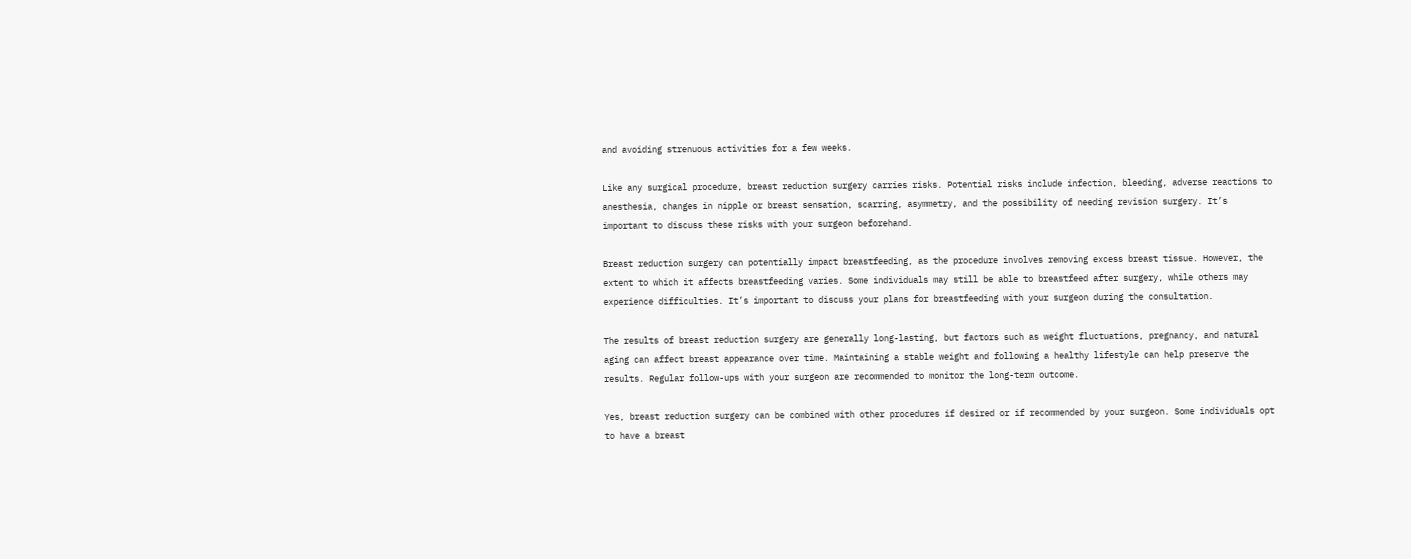and avoiding strenuous activities for a few weeks.

Like any surgical procedure, breast reduction surgery carries risks. Potential risks include infection, bleeding, adverse reactions to anesthesia, changes in nipple or breast sensation, scarring, asymmetry, and the possibility of needing revision surgery. It’s important to discuss these risks with your surgeon beforehand.

Breast reduction surgery can potentially impact breastfeeding, as the procedure involves removing excess breast tissue. However, the extent to which it affects breastfeeding varies. Some individuals may still be able to breastfeed after surgery, while others may experience difficulties. It’s important to discuss your plans for breastfeeding with your surgeon during the consultation.

The results of breast reduction surgery are generally long-lasting, but factors such as weight fluctuations, pregnancy, and natural aging can affect breast appearance over time. Maintaining a stable weight and following a healthy lifestyle can help preserve the results. Regular follow-ups with your surgeon are recommended to monitor the long-term outcome.

Yes, breast reduction surgery can be combined with other procedures if desired or if recommended by your surgeon. Some individuals opt to have a breast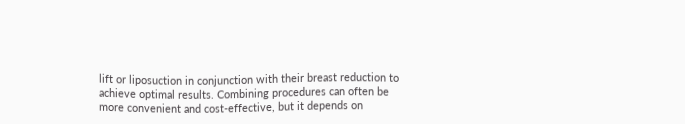lift or liposuction in conjunction with their breast reduction to achieve optimal results. Combining procedures can often be more convenient and cost-effective, but it depends on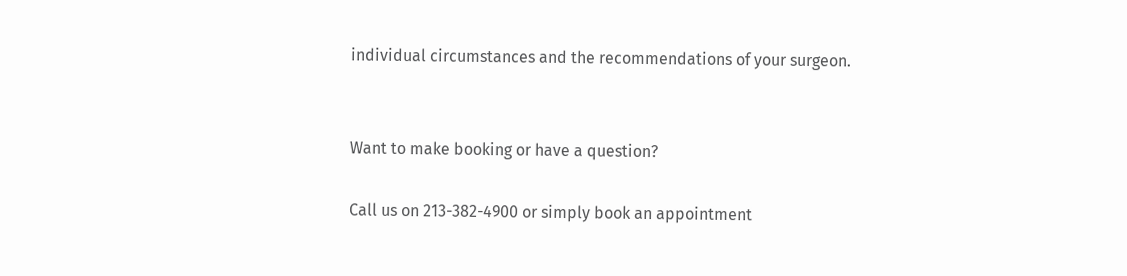individual circumstances and the recommendations of your surgeon.


Want to make booking or have a question?

Call us on 213-382-4900 or simply book an appointment